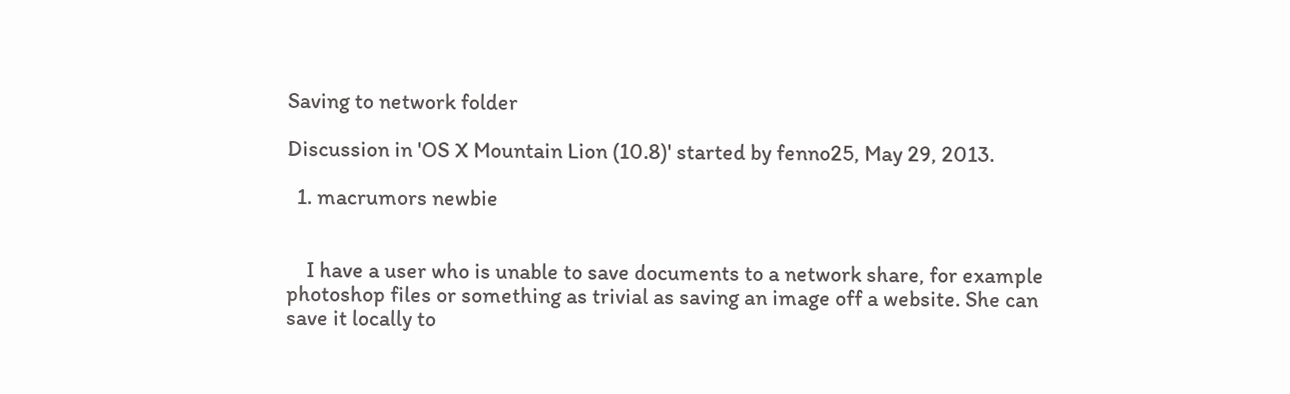Saving to network folder

Discussion in 'OS X Mountain Lion (10.8)' started by fenno25, May 29, 2013.

  1. macrumors newbie


    I have a user who is unable to save documents to a network share, for example photoshop files or something as trivial as saving an image off a website. She can save it locally to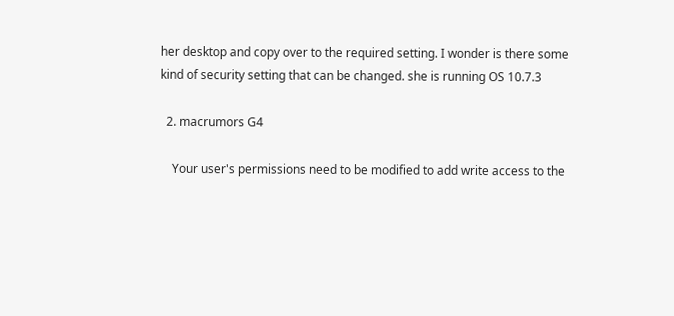her desktop and copy over to the required setting. I wonder is there some kind of security setting that can be changed. she is running OS 10.7.3

  2. macrumors G4

    Your user's permissions need to be modified to add write access to the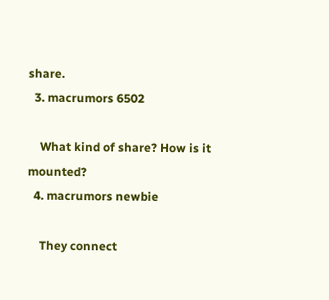share.
  3. macrumors 6502

    What kind of share? How is it mounted?
  4. macrumors newbie

    They connect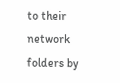to their network folders by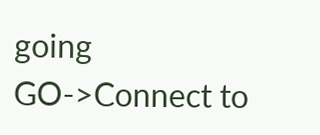going GO->Connect to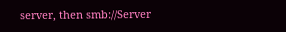server, then smb://Server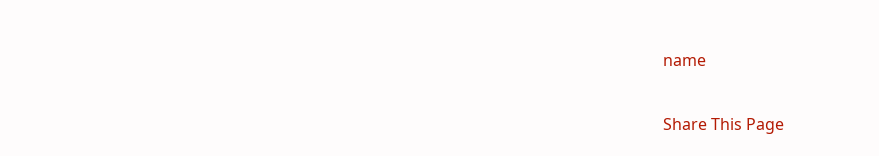name

Share This Page